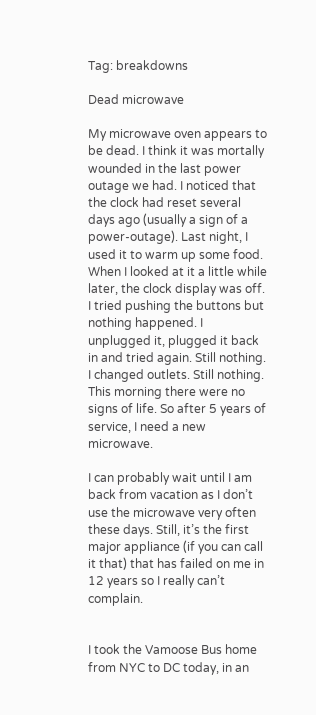Tag: breakdowns

Dead microwave

My microwave oven appears to be dead. I think it was mortally wounded in the last power outage we had. I noticed that the clock had reset several days ago (usually a sign of a power-outage). Last night, I used it to warm up some food. When I looked at it a little while later, the clock display was off. I tried pushing the buttons but nothing happened. I unplugged it, plugged it back in and tried again. Still nothing. I changed outlets. Still nothing. This morning there were no signs of life. So after 5 years of service, I need a new microwave.

I can probably wait until I am back from vacation as I don’t use the microwave very often these days. Still, it’s the first major appliance (if you can call it that) that has failed on me in 12 years so I really can’t complain.


I took the Vamoose Bus home from NYC to DC today, in an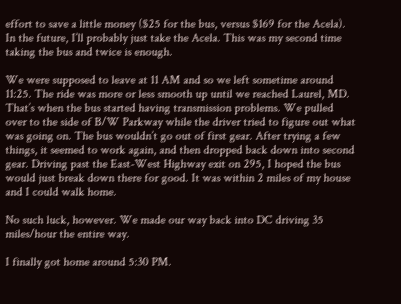effort to save a little money ($25 for the bus, versus $169 for the Acela). In the future, I’ll probably just take the Acela. This was my second time taking the bus and twice is enough.

We were supposed to leave at 11 AM and so we left sometime around 11:25. The ride was more or less smooth up until we reached Laurel, MD. That’s when the bus started having transmission problems. We pulled over to the side of B/W Parkway while the driver tried to figure out what was going on. The bus wouldn’t go out of first gear. After trying a few things, it seemed to work again, and then dropped back down into second gear. Driving past the East-West Highway exit on 295, I hoped the bus would just break down there for good. It was within 2 miles of my house and I could walk home.

No such luck, however. We made our way back into DC driving 35 miles/hour the entire way.

I finally got home around 5:30 PM.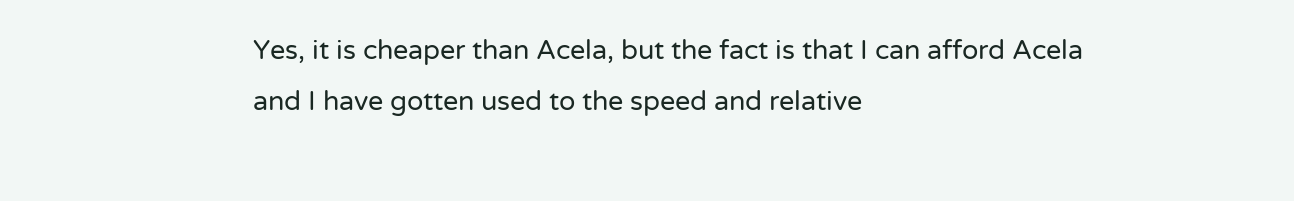Yes, it is cheaper than Acela, but the fact is that I can afford Acela and I have gotten used to the speed and relative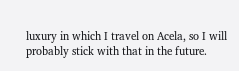luxury in which I travel on Acela, so I will probably stick with that in the future.